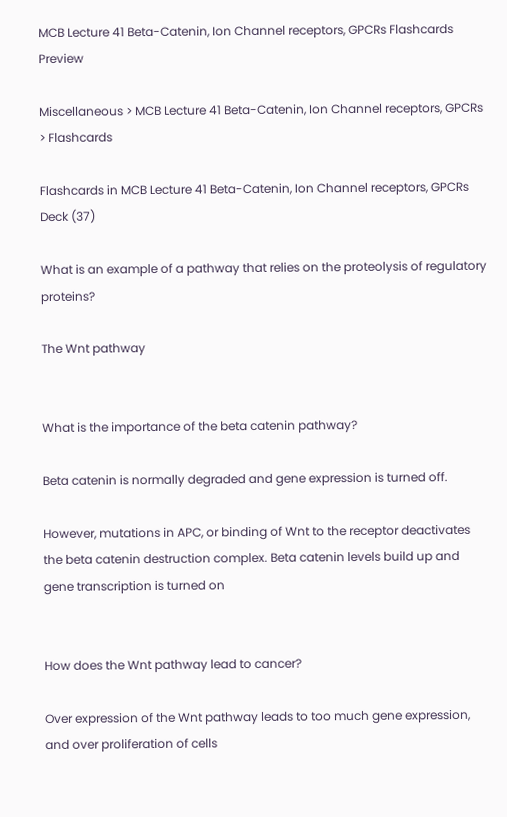MCB Lecture 41 Beta-Catenin, Ion Channel receptors, GPCRs Flashcards Preview

Miscellaneous > MCB Lecture 41 Beta-Catenin, Ion Channel receptors, GPCRs > Flashcards

Flashcards in MCB Lecture 41 Beta-Catenin, Ion Channel receptors, GPCRs Deck (37)

What is an example of a pathway that relies on the proteolysis of regulatory proteins?

The Wnt pathway


What is the importance of the beta catenin pathway?

Beta catenin is normally degraded and gene expression is turned off.

However, mutations in APC, or binding of Wnt to the receptor deactivates the beta catenin destruction complex. Beta catenin levels build up and gene transcription is turned on


How does the Wnt pathway lead to cancer?

Over expression of the Wnt pathway leads to too much gene expression, and over proliferation of cells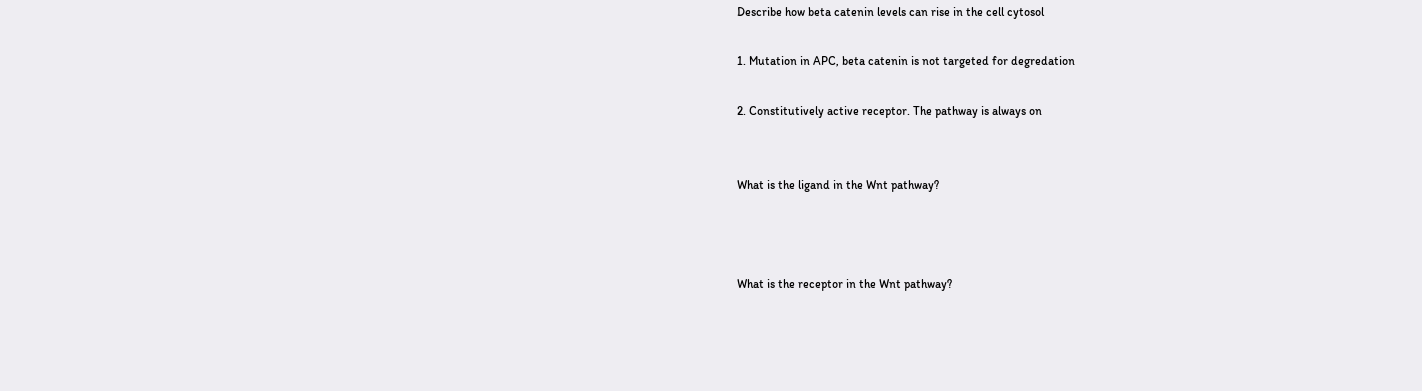Describe how beta catenin levels can rise in the cell cytosol

1. Mutation in APC, beta catenin is not targeted for degredation

2. Constitutively active receptor. The pathway is always on


What is the ligand in the Wnt pathway?



What is the receptor in the Wnt pathway?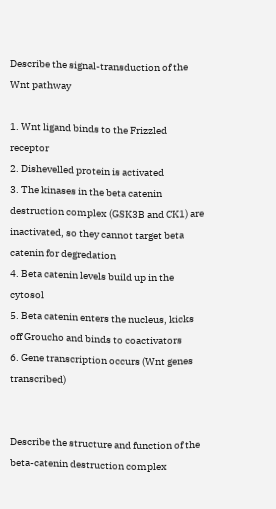Describe the signal-transduction of the Wnt pathway

1. Wnt ligand binds to the Frizzled receptor
2. Dishevelled protein is activated
3. The kinases in the beta catenin destruction complex (GSK3B and CK1) are inactivated, so they cannot target beta catenin for degredation
4. Beta catenin levels build up in the cytosol
5. Beta catenin enters the nucleus, kicks off Groucho and binds to coactivators
6. Gene transcription occurs (Wnt genes transcribed)


Describe the structure and function of the beta-catenin destruction complex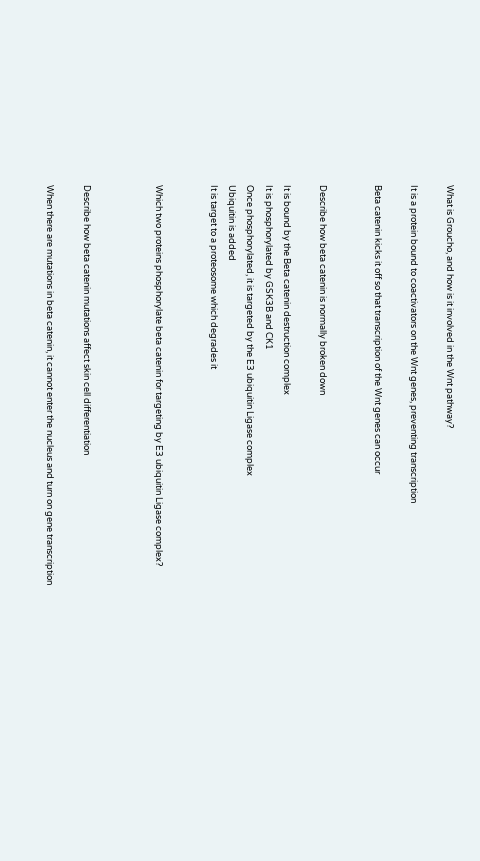What is Groucho, and how is it involved in the Wnt pathway?

It is a protein bound to coactivators on the Wnt genes, preventing transcription

Beta catenin kicks it off so that transcription of the Wnt genes can occur


Describe how beta catenin is normally broken down

It is bound by the Beta catenin destruction complex
It is phosphorylated by GSK3B and CK1
Once phosphorylated, it is targeted by the E3 ubiquitin Ligase complex
Ubiquitin is added
It is target to a proteosome which degrades it


Which two proteins phosphorylate beta catenin for targeting by E3 ubiquitin Ligase complex?



Describe how beta catenin mutations affect skin cell differentiation

When there are mutations in beta catenin, it cannot enter the nucleus and turn on gene transcription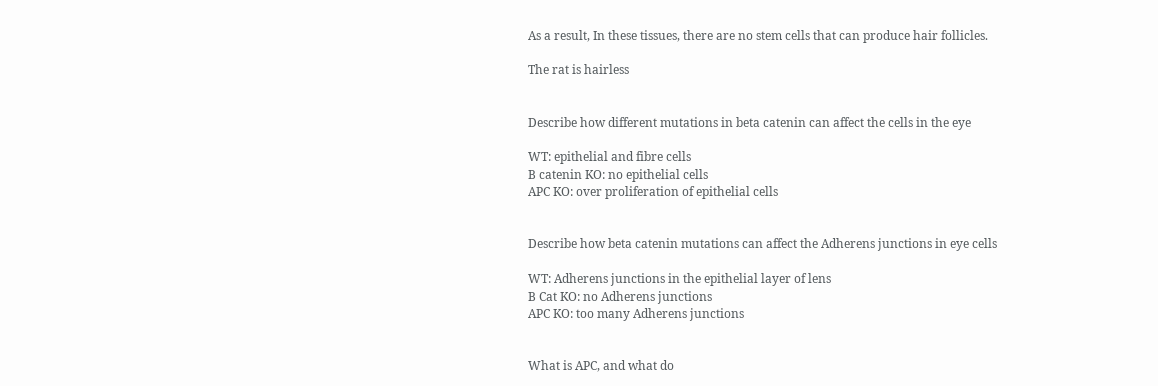As a result, In these tissues, there are no stem cells that can produce hair follicles.

The rat is hairless


Describe how different mutations in beta catenin can affect the cells in the eye

WT: epithelial and fibre cells
B catenin KO: no epithelial cells
APC KO: over proliferation of epithelial cells


Describe how beta catenin mutations can affect the Adherens junctions in eye cells

WT: Adherens junctions in the epithelial layer of lens
B Cat KO: no Adherens junctions
APC KO: too many Adherens junctions


What is APC, and what do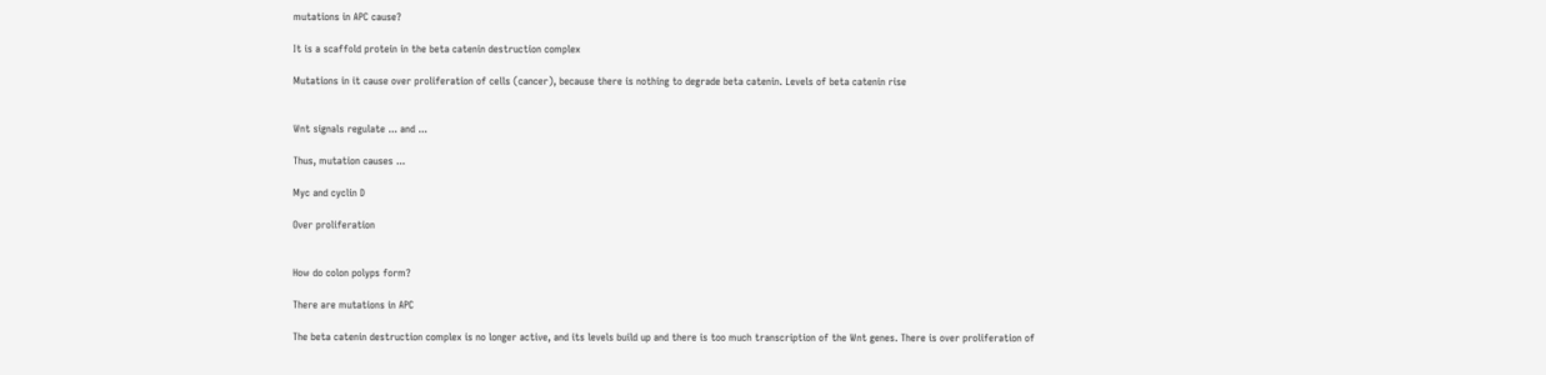mutations in APC cause?

It is a scaffold protein in the beta catenin destruction complex

Mutations in it cause over proliferation of cells (cancer), because there is nothing to degrade beta catenin. Levels of beta catenin rise


Wnt signals regulate ... and ...

Thus, mutation causes ...

Myc and cyclin D

Over proliferation


How do colon polyps form?

There are mutations in APC

The beta catenin destruction complex is no longer active, and its levels build up and there is too much transcription of the Wnt genes. There is over proliferation of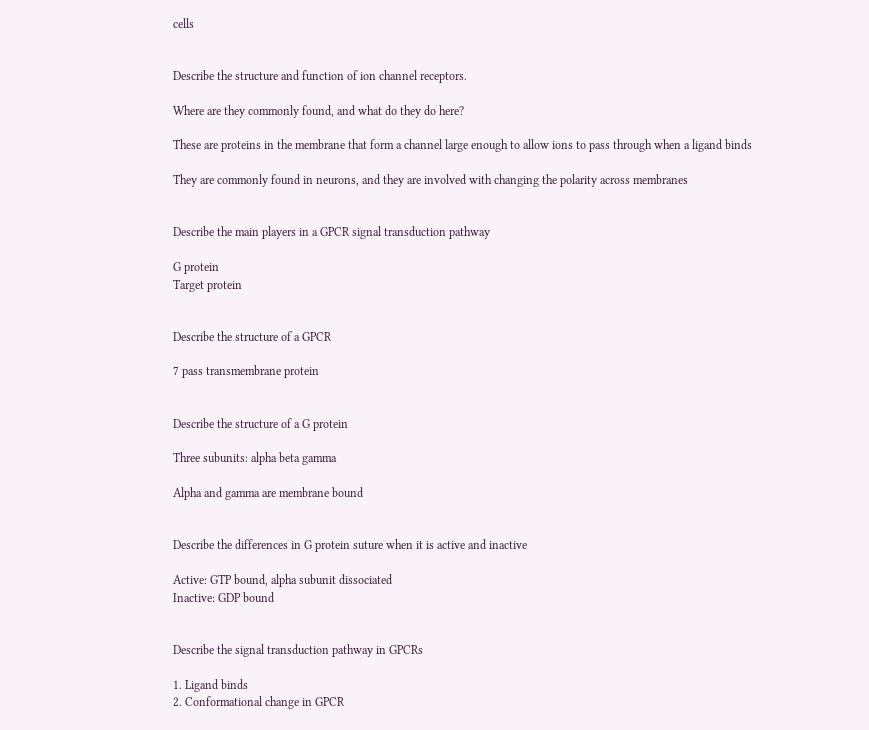cells


Describe the structure and function of ion channel receptors.

Where are they commonly found, and what do they do here?

These are proteins in the membrane that form a channel large enough to allow ions to pass through when a ligand binds

They are commonly found in neurons, and they are involved with changing the polarity across membranes


Describe the main players in a GPCR signal transduction pathway

G protein
Target protein


Describe the structure of a GPCR

7 pass transmembrane protein


Describe the structure of a G protein

Three subunits: alpha beta gamma

Alpha and gamma are membrane bound


Describe the differences in G protein suture when it is active and inactive

Active: GTP bound, alpha subunit dissociated
Inactive: GDP bound


Describe the signal transduction pathway in GPCRs

1. Ligand binds
2. Conformational change in GPCR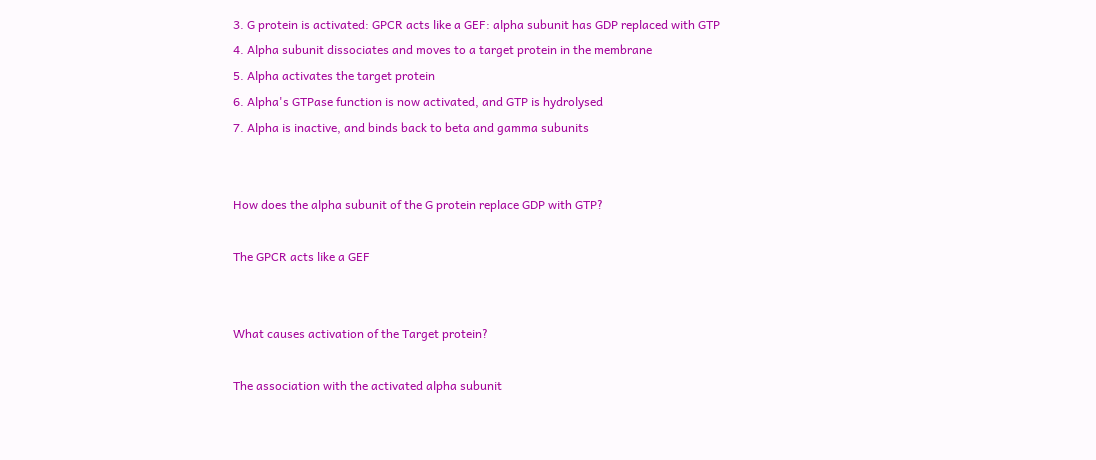3. G protein is activated: GPCR acts like a GEF: alpha subunit has GDP replaced with GTP
4. Alpha subunit dissociates and moves to a target protein in the membrane
5. Alpha activates the target protein
6. Alpha's GTPase function is now activated, and GTP is hydrolysed
7. Alpha is inactive, and binds back to beta and gamma subunits


How does the alpha subunit of the G protein replace GDP with GTP?

The GPCR acts like a GEF


What causes activation of the Target protein?

The association with the activated alpha subunit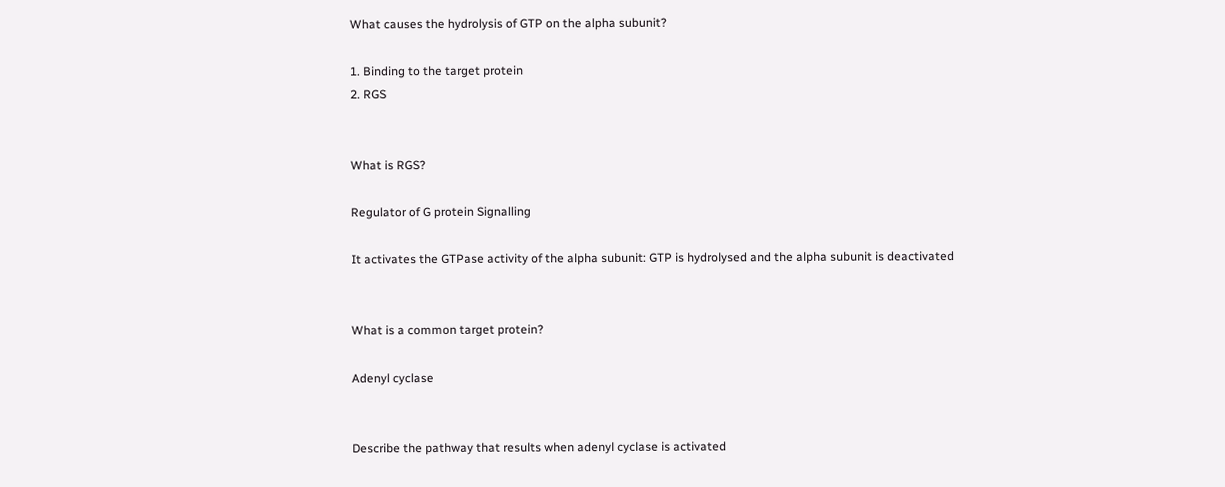What causes the hydrolysis of GTP on the alpha subunit?

1. Binding to the target protein
2. RGS


What is RGS?

Regulator of G protein Signalling

It activates the GTPase activity of the alpha subunit: GTP is hydrolysed and the alpha subunit is deactivated


What is a common target protein?

Adenyl cyclase


Describe the pathway that results when adenyl cyclase is activated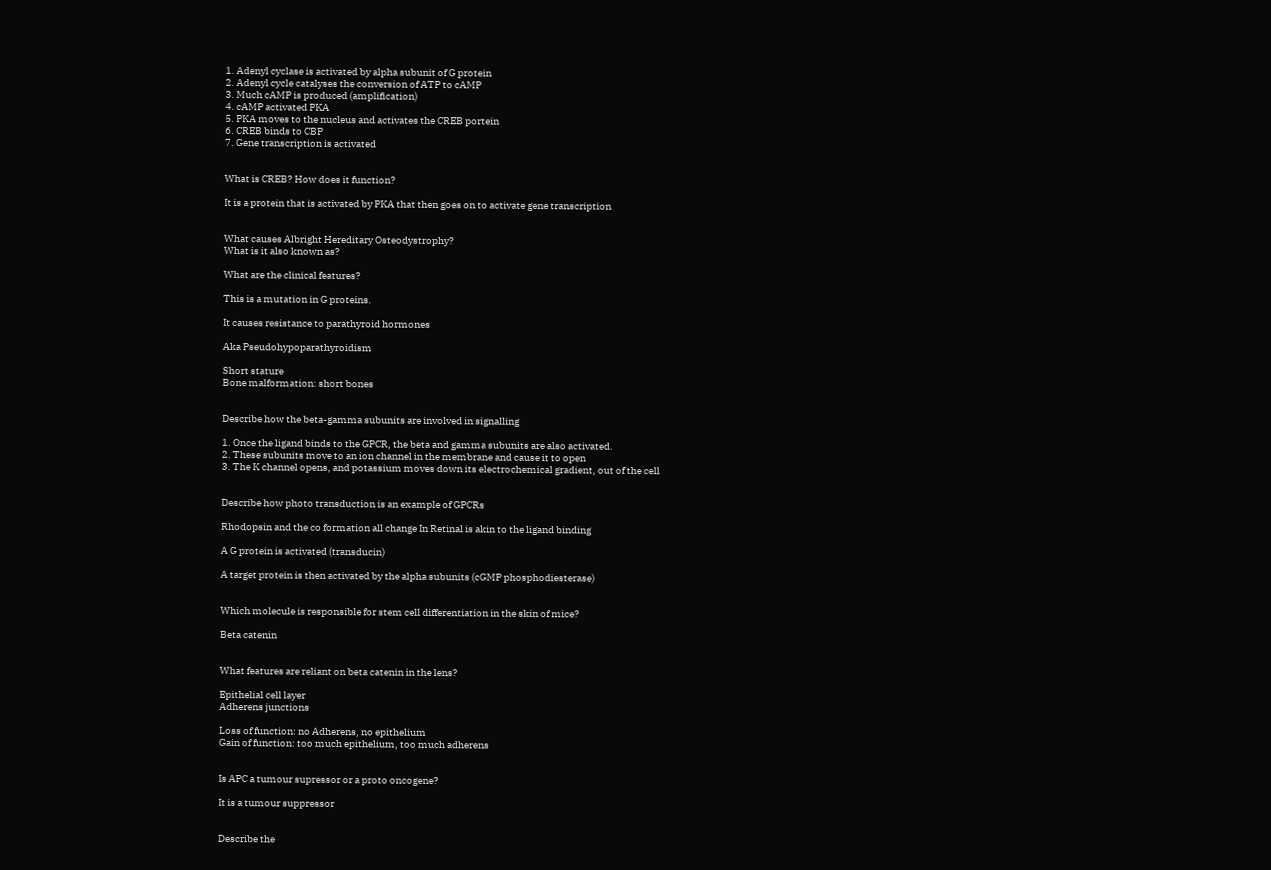1. Adenyl cyclase is activated by alpha subunit of G protein
2. Adenyl cycle catalyses the conversion of ATP to cAMP
3. Much cAMP is produced (amplification)
4. cAMP activated PKA
5. PKA moves to the nucleus and activates the CREB portein
6. CREB binds to CBP
7. Gene transcription is activated


What is CREB? How does it function?

It is a protein that is activated by PKA that then goes on to activate gene transcription


What causes Albright Hereditary Osteodystrophy?
What is it also known as?

What are the clinical features?

This is a mutation in G proteins.

It causes resistance to parathyroid hormones

Aka Pseudohypoparathyroidism

Short stature
Bone malformation: short bones


Describe how the beta-gamma subunits are involved in signalling

1. Once the ligand binds to the GPCR, the beta and gamma subunits are also activated.
2. These subunits move to an ion channel in the membrane and cause it to open
3. The K channel opens, and potassium moves down its electrochemical gradient, out of the cell


Describe how photo transduction is an example of GPCRs

Rhodopsin and the co formation all change In Retinal is akin to the ligand binding

A G protein is activated (transducin)

A target protein is then activated by the alpha subunits (cGMP phosphodiesterase)


Which molecule is responsible for stem cell differentiation in the skin of mice?

Beta catenin


What features are reliant on beta catenin in the lens?

Epithelial cell layer
Adherens junctions

Loss of function: no Adherens, no epithelium
Gain of function: too much epithelium, too much adherens


Is APC a tumour supressor or a proto oncogene?

It is a tumour suppressor


Describe the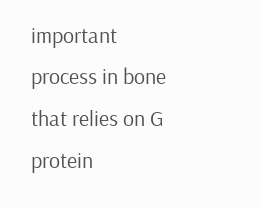important process in bone that relies on G protein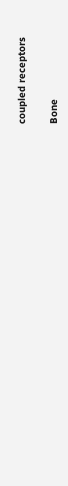coupled receptors

Bone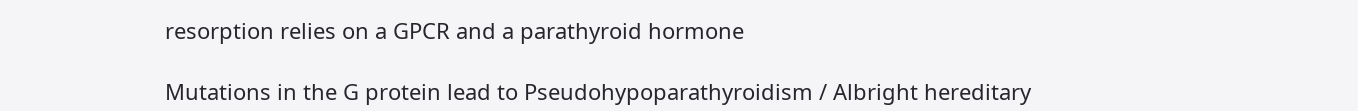resorption relies on a GPCR and a parathyroid hormone

Mutations in the G protein lead to Pseudohypoparathyroidism / Albright hereditary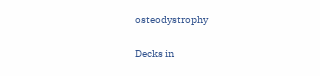osteodystrophy

Decks in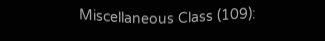Miscellaneous Class (109):